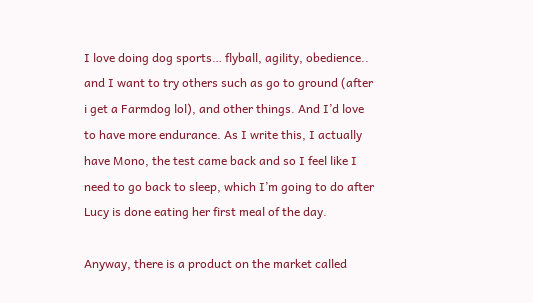I love doing dog sports… flyball, agility, obedience.. and I want to try others such as go to ground (after i get a Farmdog lol), and other things. And I’d love to have more endurance. As I write this, I actually have Mono, the test came back and so I feel like I need to go back to sleep, which I’m going to do after Lucy is done eating her first meal of the day.

Anyway, there is a product on the market called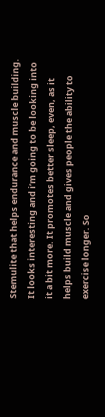Stemulite that helps endurance and muscle building. It looks interesting and i’m going to be looking into it a bit more. It promotes better sleep, even, as it helps build muscle and gives people the ability to exercise longer. So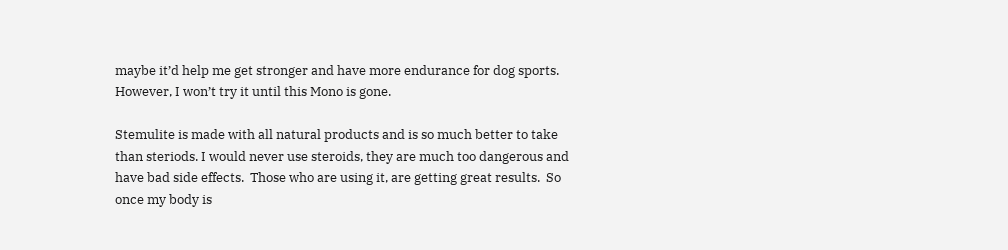maybe it’d help me get stronger and have more endurance for dog sports. However, I won’t try it until this Mono is gone.

Stemulite is made with all natural products and is so much better to take than steriods. I would never use steroids, they are much too dangerous and have bad side effects.  Those who are using it, are getting great results.  So once my body is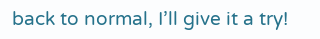back to normal, I’ll give it a try!